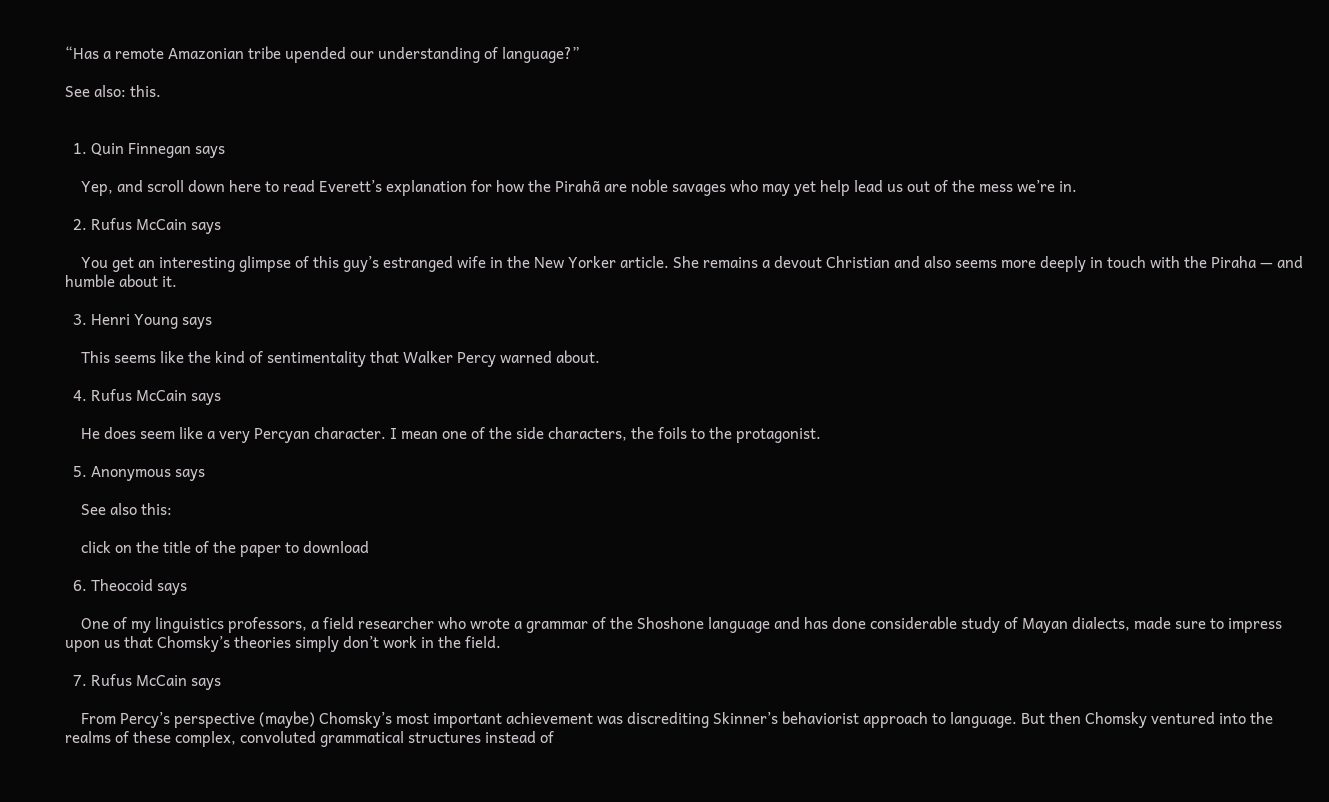“Has a remote Amazonian tribe upended our understanding of language?”

See also: this.


  1. Quin Finnegan says

    Yep, and scroll down here to read Everett’s explanation for how the Pirahã are noble savages who may yet help lead us out of the mess we’re in.

  2. Rufus McCain says

    You get an interesting glimpse of this guy’s estranged wife in the New Yorker article. She remains a devout Christian and also seems more deeply in touch with the Piraha — and humble about it.

  3. Henri Young says

    This seems like the kind of sentimentality that Walker Percy warned about.

  4. Rufus McCain says

    He does seem like a very Percyan character. I mean one of the side characters, the foils to the protagonist.

  5. Anonymous says

    See also this:

    click on the title of the paper to download

  6. Theocoid says

    One of my linguistics professors, a field researcher who wrote a grammar of the Shoshone language and has done considerable study of Mayan dialects, made sure to impress upon us that Chomsky’s theories simply don’t work in the field.

  7. Rufus McCain says

    From Percy’s perspective (maybe) Chomsky’s most important achievement was discrediting Skinner’s behaviorist approach to language. But then Chomsky ventured into the realms of these complex, convoluted grammatical structures instead of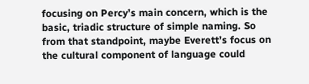focusing on Percy’s main concern, which is the basic, triadic structure of simple naming. So from that standpoint, maybe Everett’s focus on the cultural component of language could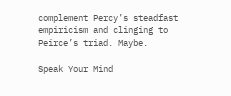complement Percy’s steadfast empiricism and clinging to Peirce’s triad. Maybe.

Speak Your Mind